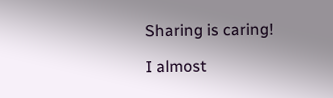Sharing is caring!

I almost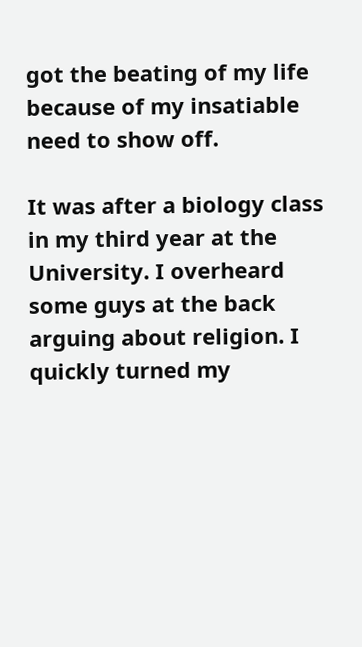got the beating of my life because of my insatiable need to show off.

It was after a biology class in my third year at the University. I overheard some guys at the back arguing about religion. I quickly turned my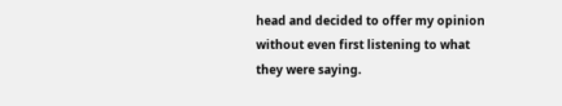head and decided to offer my opinion without even first listening to what they were saying.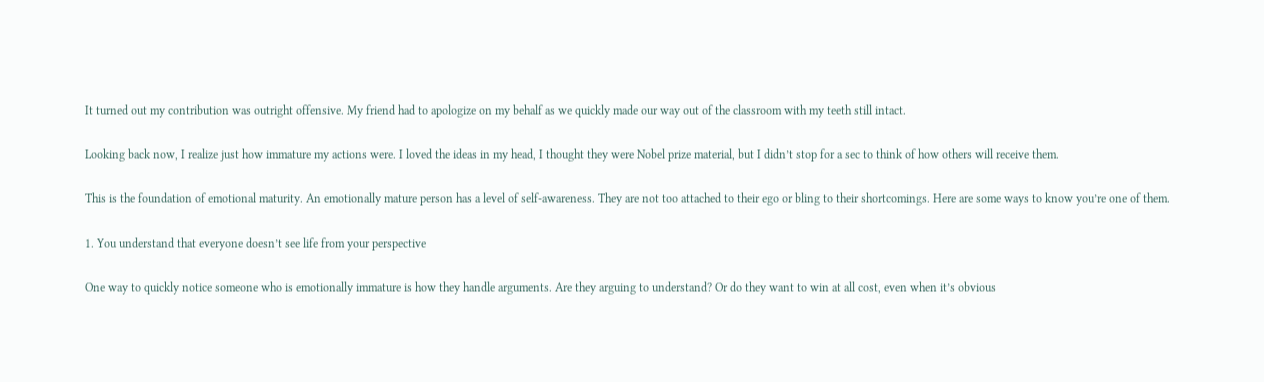It turned out my contribution was outright offensive. My friend had to apologize on my behalf as we quickly made our way out of the classroom with my teeth still intact.

Looking back now, I realize just how immature my actions were. I loved the ideas in my head, I thought they were Nobel prize material, but I didn’t stop for a sec to think of how others will receive them.

This is the foundation of emotional maturity. An emotionally mature person has a level of self-awareness. They are not too attached to their ego or bling to their shortcomings. Here are some ways to know you’re one of them.

1. You understand that everyone doesn’t see life from your perspective

One way to quickly notice someone who is emotionally immature is how they handle arguments. Are they arguing to understand? Or do they want to win at all cost, even when it’s obvious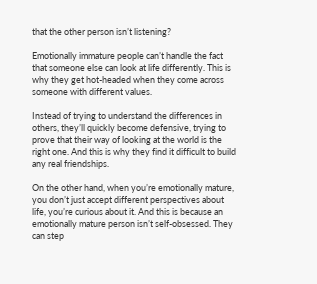that the other person isn’t listening?

Emotionally immature people can’t handle the fact that someone else can look at life differently. This is why they get hot-headed when they come across someone with different values.

Instead of trying to understand the differences in others, they’ll quickly become defensive, trying to prove that their way of looking at the world is the right one. And this is why they find it difficult to build any real friendships.

On the other hand, when you’re emotionally mature, you don’t just accept different perspectives about life, you’re curious about it. And this is because an emotionally mature person isn’t self-obsessed. They can step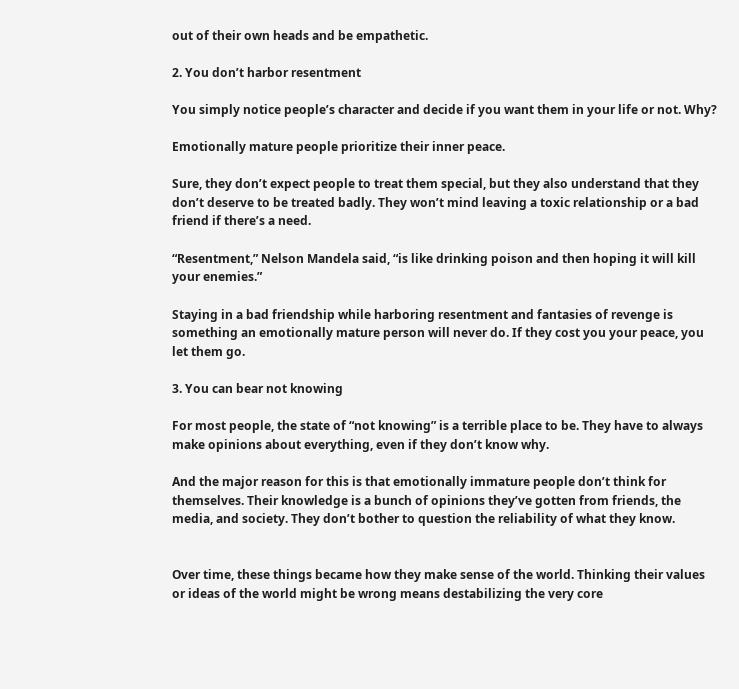out of their own heads and be empathetic.

2. You don’t harbor resentment

You simply notice people’s character and decide if you want them in your life or not. Why?

Emotionally mature people prioritize their inner peace.

Sure, they don’t expect people to treat them special, but they also understand that they don’t deserve to be treated badly. They won’t mind leaving a toxic relationship or a bad friend if there’s a need.

“Resentment,” Nelson Mandela said, “is like drinking poison and then hoping it will kill your enemies.”

Staying in a bad friendship while harboring resentment and fantasies of revenge is something an emotionally mature person will never do. If they cost you your peace, you let them go.

3. You can bear not knowing

For most people, the state of “not knowing” is a terrible place to be. They have to always make opinions about everything, even if they don’t know why.

And the major reason for this is that emotionally immature people don’t think for themselves. Their knowledge is a bunch of opinions they’ve gotten from friends, the media, and society. They don’t bother to question the reliability of what they know.


Over time, these things became how they make sense of the world. Thinking their values or ideas of the world might be wrong means destabilizing the very core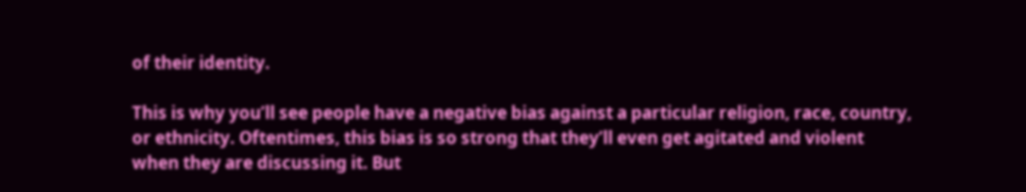of their identity.

This is why you’ll see people have a negative bias against a particular religion, race, country, or ethnicity. Oftentimes, this bias is so strong that they’ll even get agitated and violent when they are discussing it. But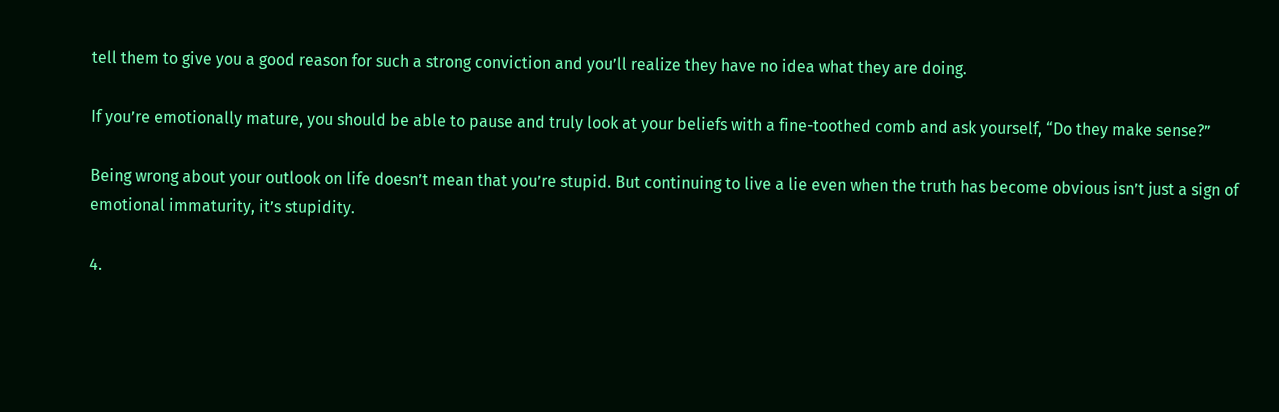tell them to give you a good reason for such a strong conviction and you’ll realize they have no idea what they are doing.

If you’re emotionally mature, you should be able to pause and truly look at your beliefs with a fine-toothed comb and ask yourself, “Do they make sense?”

Being wrong about your outlook on life doesn’t mean that you’re stupid. But continuing to live a lie even when the truth has become obvious isn’t just a sign of emotional immaturity, it’s stupidity.

4.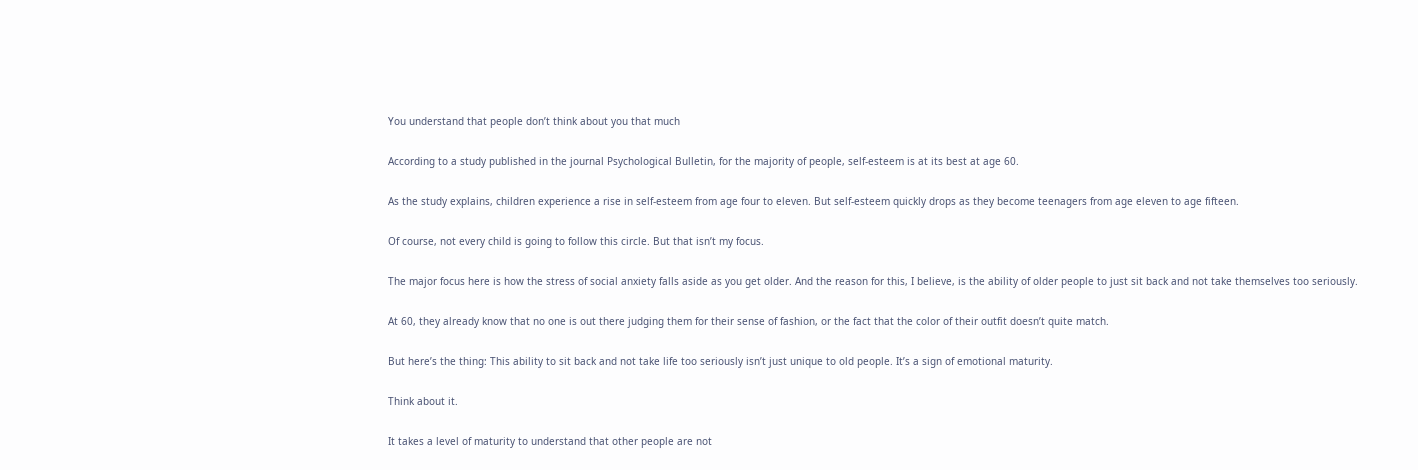You understand that people don’t think about you that much

According to a study published in the journal Psychological Bulletin, for the majority of people, self-esteem is at its best at age 60.

As the study explains, children experience a rise in self-esteem from age four to eleven. But self-esteem quickly drops as they become teenagers from age eleven to age fifteen.

Of course, not every child is going to follow this circle. But that isn’t my focus.

The major focus here is how the stress of social anxiety falls aside as you get older. And the reason for this, I believe, is the ability of older people to just sit back and not take themselves too seriously.

At 60, they already know that no one is out there judging them for their sense of fashion, or the fact that the color of their outfit doesn’t quite match.

But here’s the thing: This ability to sit back and not take life too seriously isn’t just unique to old people. It’s a sign of emotional maturity.

Think about it.

It takes a level of maturity to understand that other people are not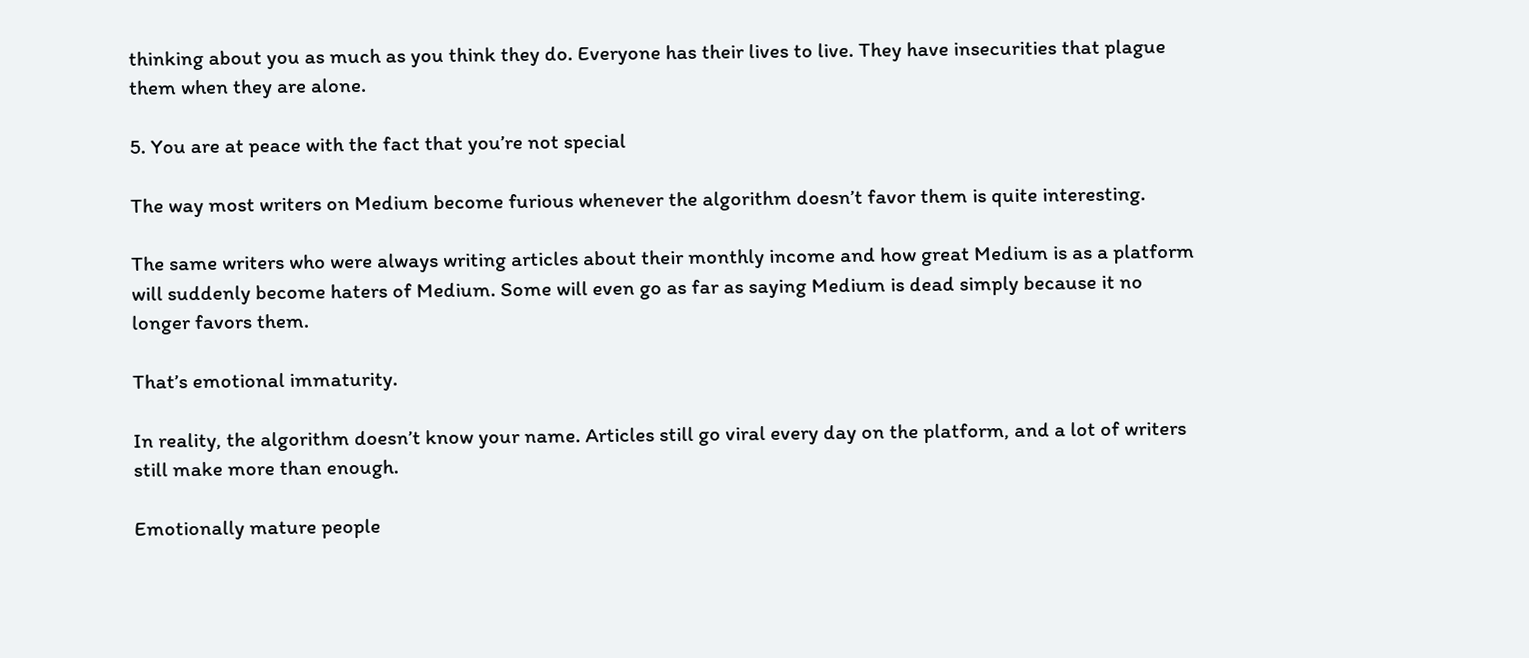thinking about you as much as you think they do. Everyone has their lives to live. They have insecurities that plague them when they are alone.

5. You are at peace with the fact that you’re not special

The way most writers on Medium become furious whenever the algorithm doesn’t favor them is quite interesting.

The same writers who were always writing articles about their monthly income and how great Medium is as a platform will suddenly become haters of Medium. Some will even go as far as saying Medium is dead simply because it no longer favors them.

That’s emotional immaturity.

In reality, the algorithm doesn’t know your name. Articles still go viral every day on the platform, and a lot of writers still make more than enough.

Emotionally mature people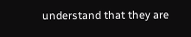understand that they are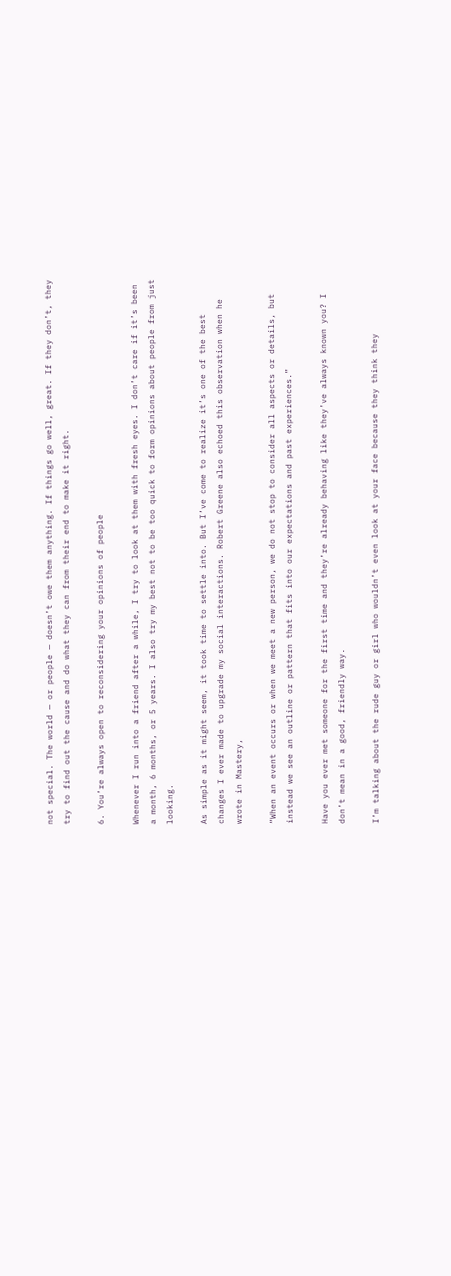not special. The world — or people — doesn’t owe them anything. If things go well, great. If they don’t, they try to find out the cause and do what they can from their end to make it right.

6. You’re always open to reconsidering your opinions of people

Whenever I run into a friend after a while, I try to look at them with fresh eyes. I don’t care if it’s been a month, 6 months, or 5 years. I also try my best not to be too quick to form opinions about people from just looking.

As simple as it might seem, it took time to settle into. But I’ve come to realize it’s one of the best changes I ever made to upgrade my social interactions. Robert Greene also echoed this observation when he wrote in Mastery,

“When an event occurs or when we meet a new person, we do not stop to consider all aspects or details, but instead we see an outline or pattern that fits into our expectations and past experiences.”

Have you ever met someone for the first time and they’re already behaving like they’ve always known you? I don’t mean in a good, friendly way.

I’m talking about the rude guy or girl who wouldn’t even look at your face because they think they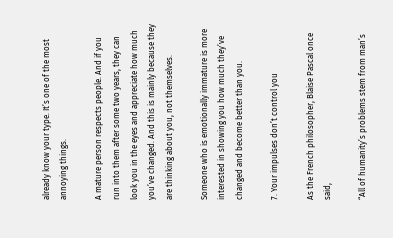already know your type. It’s one of the most annoying things.

A mature person respects people. And if you run into them after some two years, they can look you in the eyes and appreciate how much you’ve changed. And this is mainly because they are thinking about you, not themselves.

Someone who is emotionally immature is more interested in showing you how much they’ve changed and become better than you.

7. Your impulses don’t control you

As the French philosopher, Blaise Pascal once said,

“All of humanity’s problems stem from man’s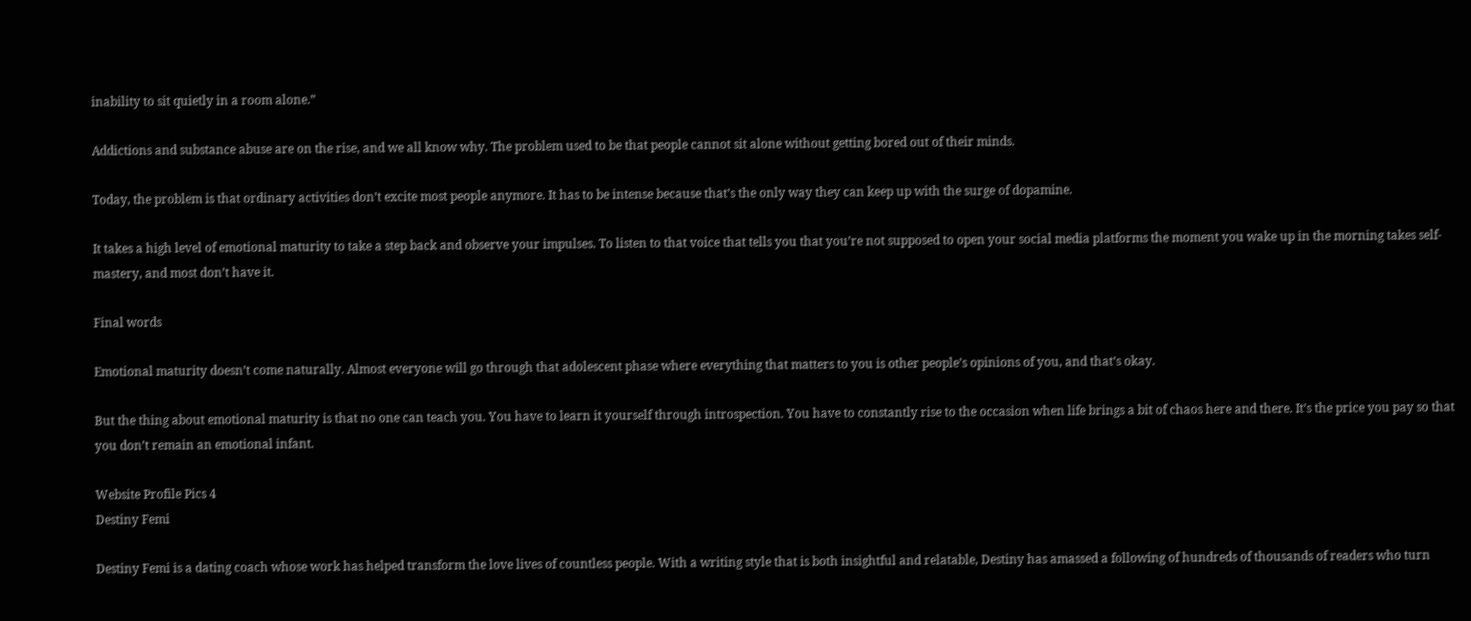inability to sit quietly in a room alone.”

Addictions and substance abuse are on the rise, and we all know why. The problem used to be that people cannot sit alone without getting bored out of their minds.

Today, the problem is that ordinary activities don’t excite most people anymore. It has to be intense because that’s the only way they can keep up with the surge of dopamine.

It takes a high level of emotional maturity to take a step back and observe your impulses. To listen to that voice that tells you that you’re not supposed to open your social media platforms the moment you wake up in the morning takes self-mastery, and most don’t have it.

Final words

Emotional maturity doesn’t come naturally. Almost everyone will go through that adolescent phase where everything that matters to you is other people’s opinions of you, and that’s okay.

But the thing about emotional maturity is that no one can teach you. You have to learn it yourself through introspection. You have to constantly rise to the occasion when life brings a bit of chaos here and there. It’s the price you pay so that you don’t remain an emotional infant.

Website Profile Pics 4
Destiny Femi

Destiny Femi is a dating coach whose work has helped transform the love lives of countless people. With a writing style that is both insightful and relatable, Destiny has amassed a following of hundreds of thousands of readers who turn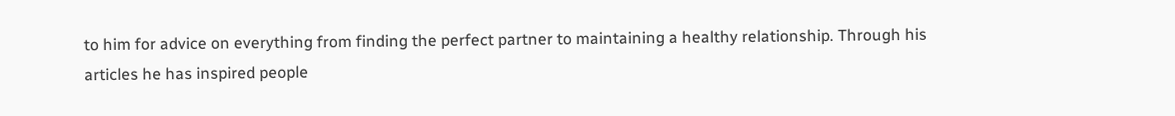to him for advice on everything from finding the perfect partner to maintaining a healthy relationship. Through his articles he has inspired people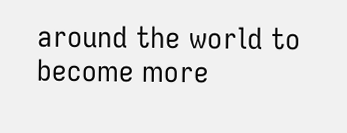around the world to become more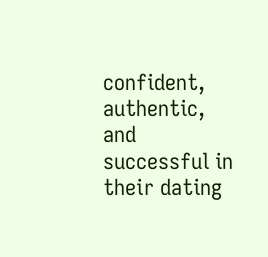confident, authentic, and successful in their dating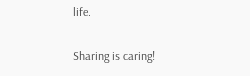life.

Sharing is caring!